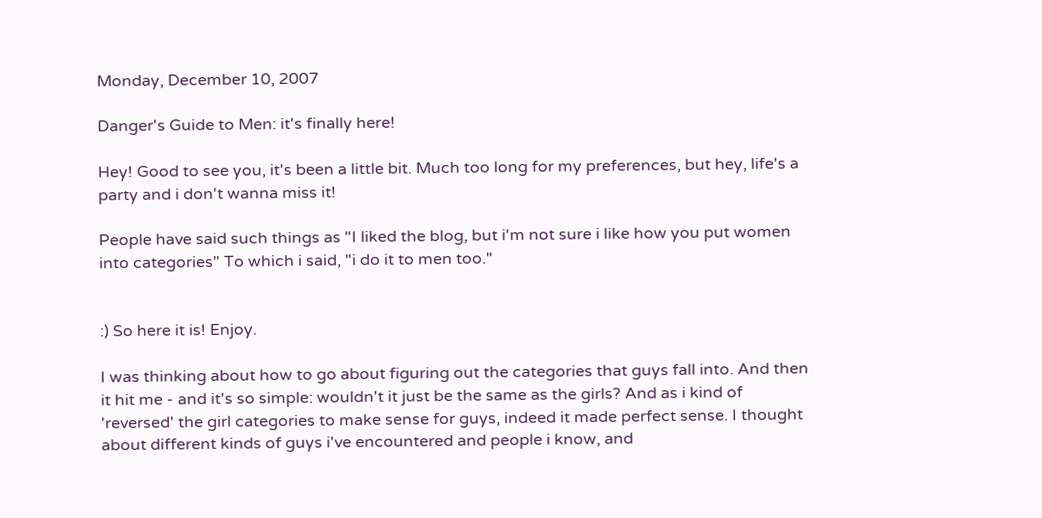Monday, December 10, 2007

Danger's Guide to Men: it's finally here!

Hey! Good to see you, it's been a little bit. Much too long for my preferences, but hey, life's a party and i don't wanna miss it!

People have said such things as "I liked the blog, but i'm not sure i like how you put women into categories" To which i said, "i do it to men too."


:) So here it is! Enjoy.

I was thinking about how to go about figuring out the categories that guys fall into. And then it hit me - and it's so simple: wouldn't it just be the same as the girls? And as i kind of 'reversed' the girl categories to make sense for guys, indeed it made perfect sense. I thought about different kinds of guys i've encountered and people i know, and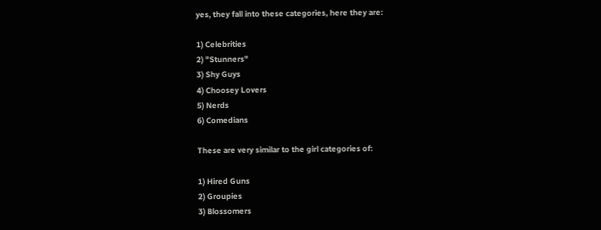yes, they fall into these categories, here they are:

1) Celebrities
2) "Stunners"
3) Shy Guys
4) Choosey Lovers
5) Nerds
6) Comedians

These are very similar to the girl categories of:

1) Hired Guns
2) Groupies
3) Blossomers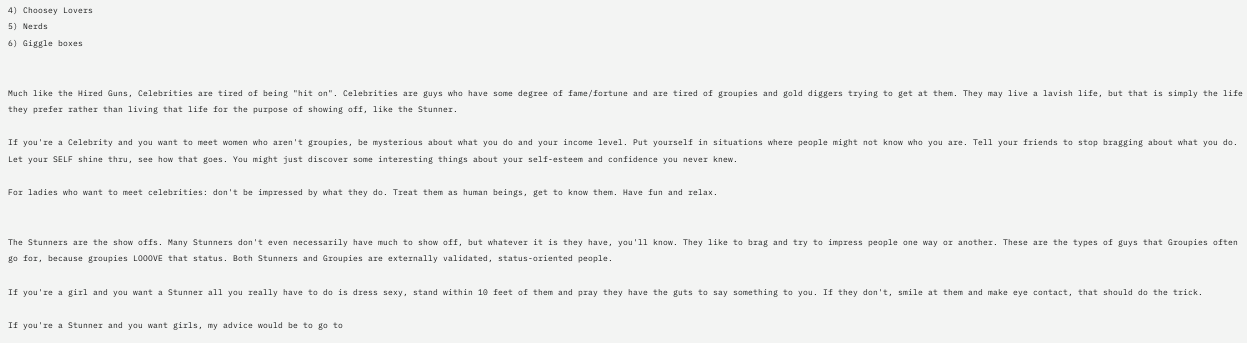4) Choosey Lovers
5) Nerds
6) Giggle boxes


Much like the Hired Guns, Celebrities are tired of being "hit on". Celebrities are guys who have some degree of fame/fortune and are tired of groupies and gold diggers trying to get at them. They may live a lavish life, but that is simply the life they prefer rather than living that life for the purpose of showing off, like the Stunner.

If you're a Celebrity and you want to meet women who aren't groupies, be mysterious about what you do and your income level. Put yourself in situations where people might not know who you are. Tell your friends to stop bragging about what you do. Let your SELF shine thru, see how that goes. You might just discover some interesting things about your self-esteem and confidence you never knew.

For ladies who want to meet celebrities: don't be impressed by what they do. Treat them as human beings, get to know them. Have fun and relax.


The Stunners are the show offs. Many Stunners don't even necessarily have much to show off, but whatever it is they have, you'll know. They like to brag and try to impress people one way or another. These are the types of guys that Groupies often go for, because groupies LOOOVE that status. Both Stunners and Groupies are externally validated, status-oriented people.

If you're a girl and you want a Stunner all you really have to do is dress sexy, stand within 10 feet of them and pray they have the guts to say something to you. If they don't, smile at them and make eye contact, that should do the trick.

If you're a Stunner and you want girls, my advice would be to go to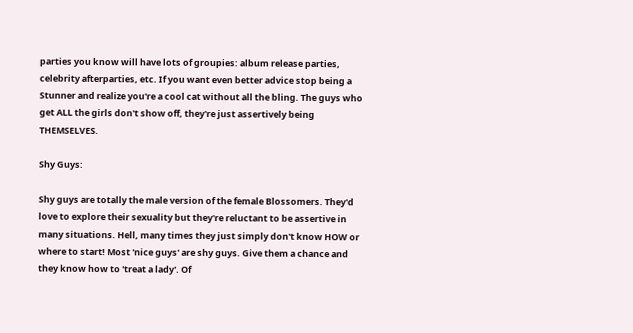parties you know will have lots of groupies: album release parties, celebrity afterparties, etc. If you want even better advice stop being a Stunner and realize you're a cool cat without all the bling. The guys who get ALL the girls don't show off, they're just assertively being THEMSELVES.

Shy Guys:

Shy guys are totally the male version of the female Blossomers. They'd love to explore their sexuality but they're reluctant to be assertive in many situations. Hell, many times they just simply don't know HOW or where to start! Most 'nice guys' are shy guys. Give them a chance and they know how to 'treat a lady'. Of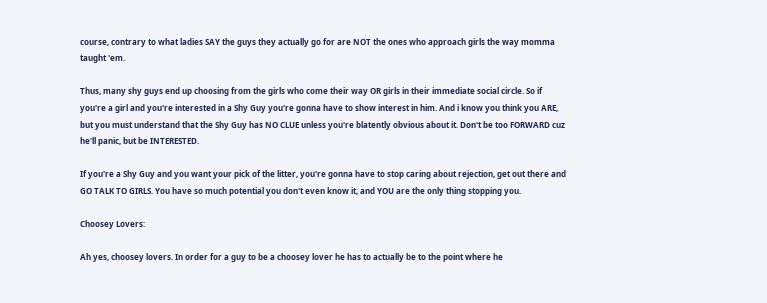course, contrary to what ladies SAY the guys they actually go for are NOT the ones who approach girls the way momma taught 'em.

Thus, many shy guys end up choosing from the girls who come their way OR girls in their immediate social circle. So if you're a girl and you're interested in a Shy Guy you're gonna have to show interest in him. And i know you think you ARE, but you must understand that the Shy Guy has NO CLUE unless you're blatently obvious about it. Don't be too FORWARD cuz he'll panic, but be INTERESTED.

If you're a Shy Guy and you want your pick of the litter, you're gonna have to stop caring about rejection, get out there and GO TALK TO GIRLS. You have so much potential you don't even know it, and YOU are the only thing stopping you.

Choosey Lovers:

Ah yes, choosey lovers. In order for a guy to be a choosey lover he has to actually be to the point where he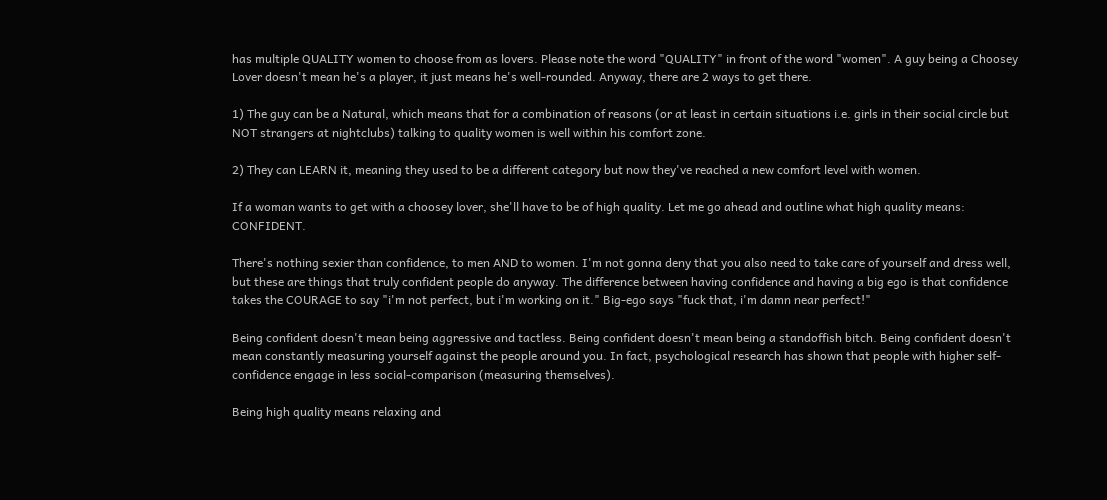has multiple QUALITY women to choose from as lovers. Please note the word "QUALITY" in front of the word "women". A guy being a Choosey Lover doesn't mean he's a player, it just means he's well-rounded. Anyway, there are 2 ways to get there.

1) The guy can be a Natural, which means that for a combination of reasons (or at least in certain situations i.e. girls in their social circle but NOT strangers at nightclubs) talking to quality women is well within his comfort zone.

2) They can LEARN it, meaning they used to be a different category but now they've reached a new comfort level with women.

If a woman wants to get with a choosey lover, she'll have to be of high quality. Let me go ahead and outline what high quality means: CONFIDENT.

There's nothing sexier than confidence, to men AND to women. I'm not gonna deny that you also need to take care of yourself and dress well, but these are things that truly confident people do anyway. The difference between having confidence and having a big ego is that confidence takes the COURAGE to say "i'm not perfect, but i'm working on it." Big-ego says "fuck that, i'm damn near perfect!"

Being confident doesn't mean being aggressive and tactless. Being confident doesn't mean being a standoffish bitch. Being confident doesn't mean constantly measuring yourself against the people around you. In fact, psychological research has shown that people with higher self-confidence engage in less social-comparison (measuring themselves).

Being high quality means relaxing and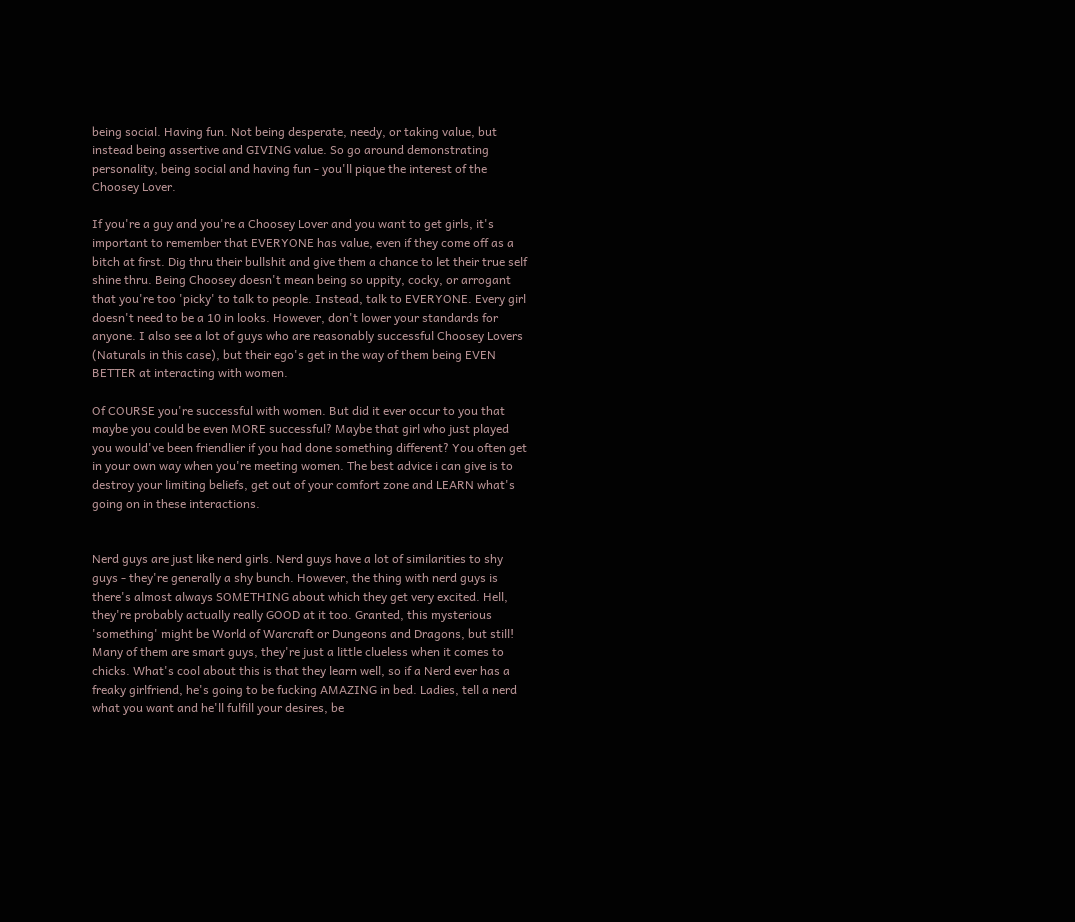being social. Having fun. Not being desperate, needy, or taking value, but instead being assertive and GIVING value. So go around demonstrating personality, being social and having fun - you'll pique the interest of the Choosey Lover.

If you're a guy and you're a Choosey Lover and you want to get girls, it's important to remember that EVERYONE has value, even if they come off as a bitch at first. Dig thru their bullshit and give them a chance to let their true self shine thru. Being Choosey doesn't mean being so uppity, cocky, or arrogant that you're too 'picky' to talk to people. Instead, talk to EVERYONE. Every girl doesn't need to be a 10 in looks. However, don't lower your standards for anyone. I also see a lot of guys who are reasonably successful Choosey Lovers (Naturals in this case), but their ego's get in the way of them being EVEN BETTER at interacting with women.

Of COURSE you're successful with women. But did it ever occur to you that maybe you could be even MORE successful? Maybe that girl who just played you would've been friendlier if you had done something different? You often get in your own way when you're meeting women. The best advice i can give is to destroy your limiting beliefs, get out of your comfort zone and LEARN what's going on in these interactions.


Nerd guys are just like nerd girls. Nerd guys have a lot of similarities to shy guys - they're generally a shy bunch. However, the thing with nerd guys is there's almost always SOMETHING about which they get very excited. Hell, they're probably actually really GOOD at it too. Granted, this mysterious 'something' might be World of Warcraft or Dungeons and Dragons, but still! Many of them are smart guys, they're just a little clueless when it comes to chicks. What's cool about this is that they learn well, so if a Nerd ever has a freaky girlfriend, he's going to be fucking AMAZING in bed. Ladies, tell a nerd what you want and he'll fulfill your desires, be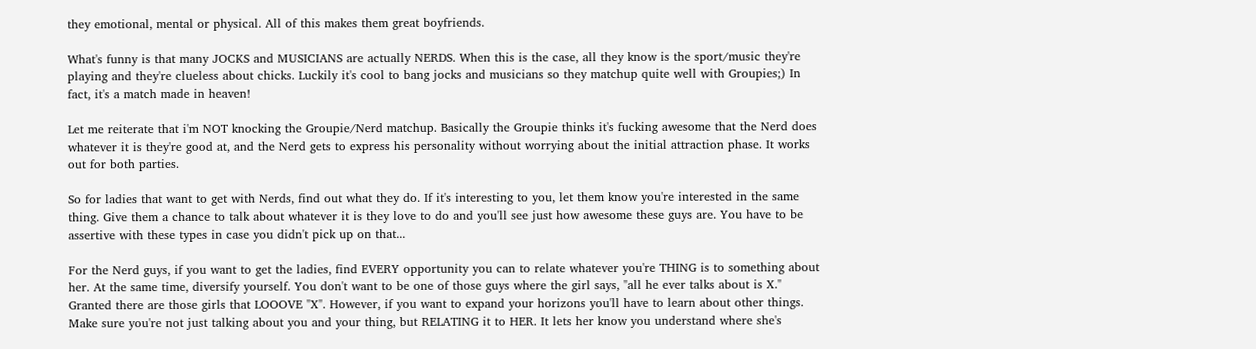they emotional, mental or physical. All of this makes them great boyfriends.

What's funny is that many JOCKS and MUSICIANS are actually NERDS. When this is the case, all they know is the sport/music they're playing and they're clueless about chicks. Luckily it's cool to bang jocks and musicians so they matchup quite well with Groupies;) In fact, it's a match made in heaven!

Let me reiterate that i'm NOT knocking the Groupie/Nerd matchup. Basically the Groupie thinks it's fucking awesome that the Nerd does whatever it is they're good at, and the Nerd gets to express his personality without worrying about the initial attraction phase. It works out for both parties.

So for ladies that want to get with Nerds, find out what they do. If it's interesting to you, let them know you're interested in the same thing. Give them a chance to talk about whatever it is they love to do and you'll see just how awesome these guys are. You have to be assertive with these types in case you didn't pick up on that...

For the Nerd guys, if you want to get the ladies, find EVERY opportunity you can to relate whatever you're THING is to something about her. At the same time, diversify yourself. You don't want to be one of those guys where the girl says, "all he ever talks about is X." Granted there are those girls that LOOOVE "X". However, if you want to expand your horizons you'll have to learn about other things. Make sure you're not just talking about you and your thing, but RELATING it to HER. It lets her know you understand where she's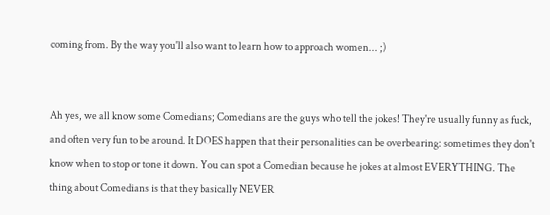coming from. By the way you'll also want to learn how to approach women... ;)


Ah yes, we all know some Comedians; Comedians are the guys who tell the jokes! They're usually funny as fuck, and often very fun to be around. It DOES happen that their personalities can be overbearing: sometimes they don't know when to stop or tone it down. You can spot a Comedian because he jokes at almost EVERYTHING. The thing about Comedians is that they basically NEVER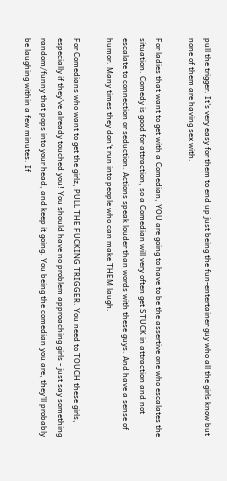pull the trigger. It's very easy for them to end up just being the fun-entertainer guy who all the girls know but none of them are having sex with.

For ladies that want to get with a Comedian, YOU are going to have to be the assertive one who escalates the situation. Comedy is good for attraction, so a Comedian will very often get STUCK in attraction and not escalate to connection or seduction. Actions speak louder than words with these guys. And have a sense of humor. Many times they don't run into people who can make THEM laugh.

For Comedians who want to get the girlz, PULL THE FUCKING TRIGGER. You need to TOUCH these girls, especially if they've already touched you! You should have no problem approaching girls - just say something random/funny that pops into your head, and keep it going. You being the comedian you are, they'll probably be laughing within a few minutes. If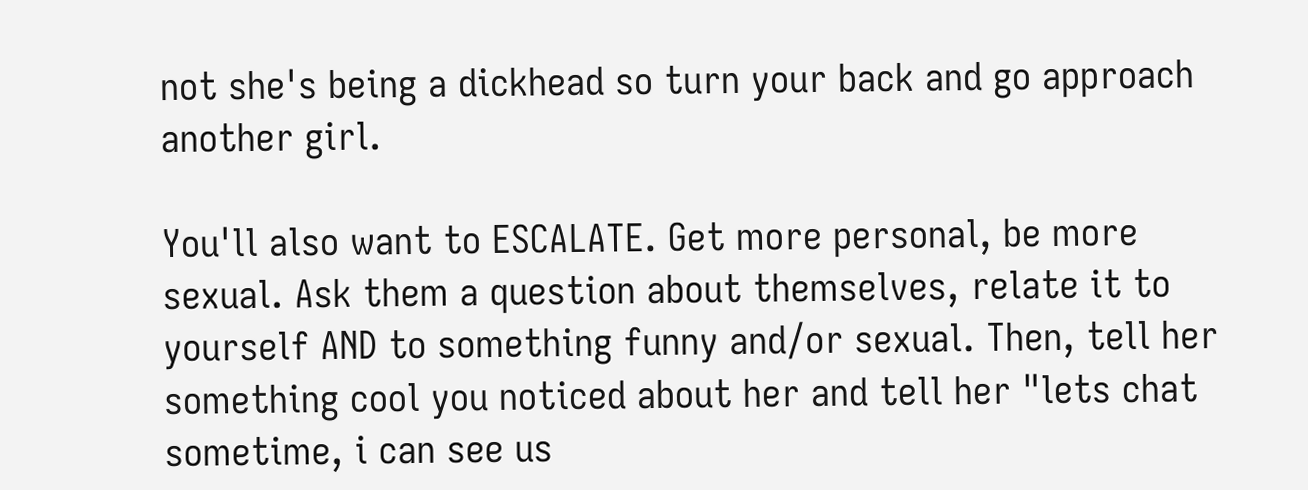not she's being a dickhead so turn your back and go approach another girl.

You'll also want to ESCALATE. Get more personal, be more sexual. Ask them a question about themselves, relate it to yourself AND to something funny and/or sexual. Then, tell her something cool you noticed about her and tell her "lets chat sometime, i can see us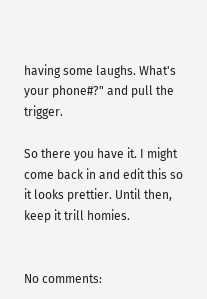having some laughs. What's your phone#?" and pull the trigger.

So there you have it. I might come back in and edit this so it looks prettier. Until then, keep it trill homies.


No comments: